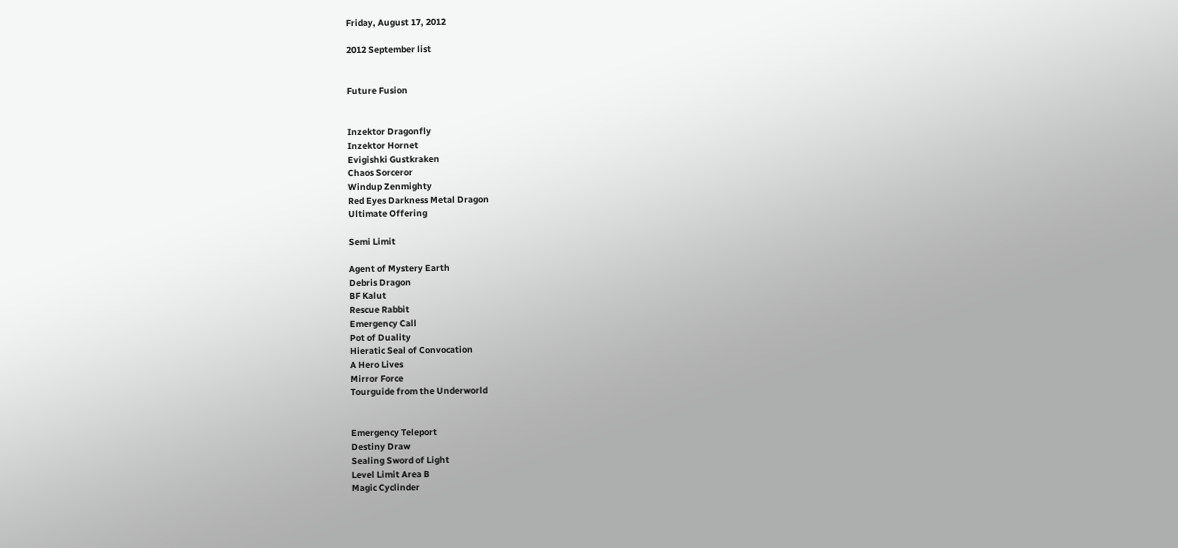Friday, August 17, 2012

2012 September list


Future Fusion


Inzektor Dragonfly
Inzektor Hornet
Evigishki Gustkraken
Chaos Sorceror
Windup Zenmighty
Red Eyes Darkness Metal Dragon
Ultimate Offering

Semi Limit

Agent of Mystery Earth
Debris Dragon
BF Kalut
Rescue Rabbit
Emergency Call
Pot of Duality
Hieratic Seal of Convocation
A Hero Lives
Mirror Force
Tourguide from the Underworld


Emergency Teleport
Destiny Draw
Sealing Sword of Light
Level Limit Area B
Magic Cyclinder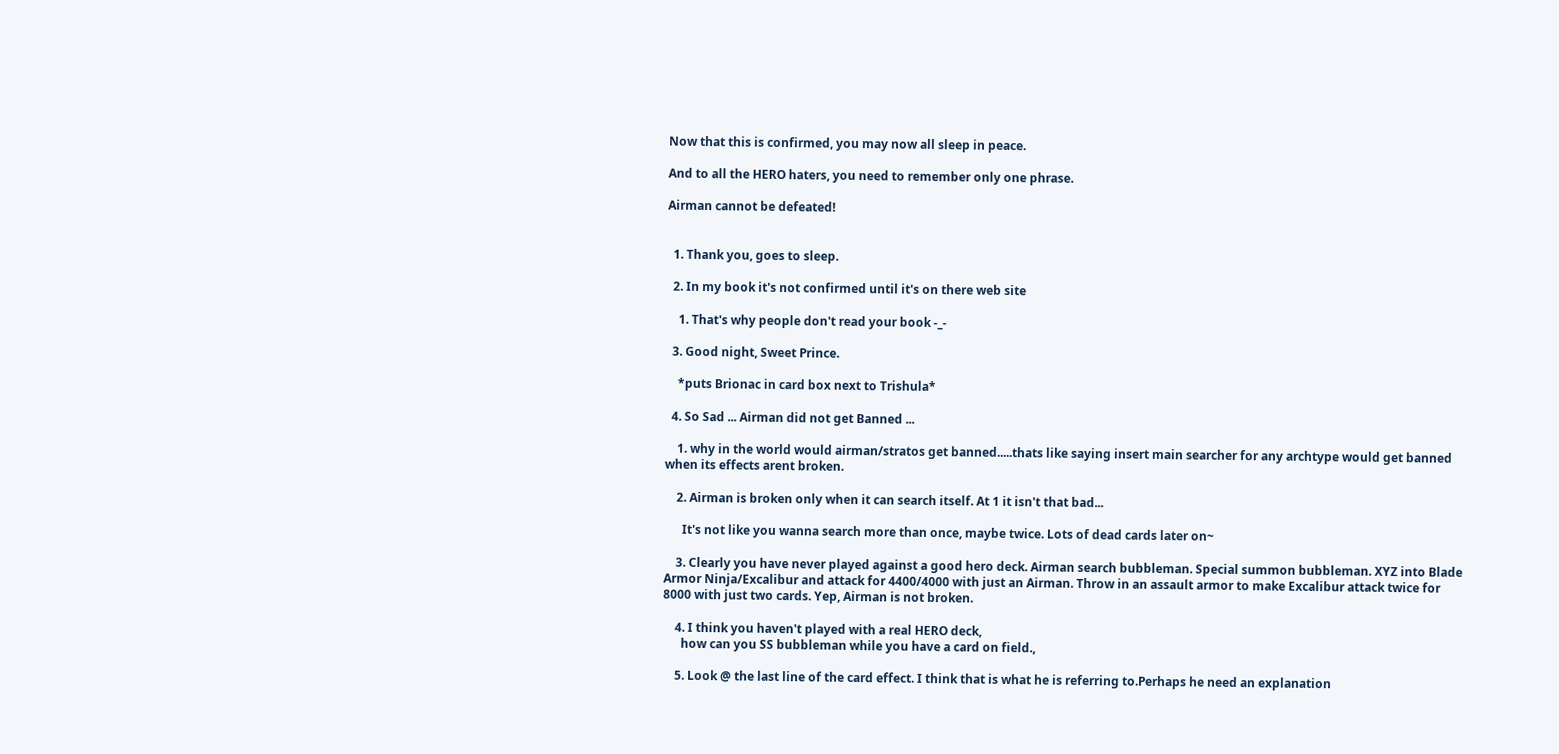Now that this is confirmed, you may now all sleep in peace.

And to all the HERO haters, you need to remember only one phrase.

Airman cannot be defeated!


  1. Thank you, goes to sleep.

  2. In my book it's not confirmed until it's on there web site

    1. That's why people don't read your book -_-

  3. Good night, Sweet Prince.

    *puts Brionac in card box next to Trishula*

  4. So Sad ... Airman did not get Banned ...

    1. why in the world would airman/stratos get banned.....thats like saying insert main searcher for any archtype would get banned when its effects arent broken.

    2. Airman is broken only when it can search itself. At 1 it isn't that bad...

      It's not like you wanna search more than once, maybe twice. Lots of dead cards later on~

    3. Clearly you have never played against a good hero deck. Airman search bubbleman. Special summon bubbleman. XYZ into Blade Armor Ninja/Excalibur and attack for 4400/4000 with just an Airman. Throw in an assault armor to make Excalibur attack twice for 8000 with just two cards. Yep, Airman is not broken.

    4. I think you haven't played with a real HERO deck,
      how can you SS bubbleman while you have a card on field.,

    5. Look @ the last line of the card effect. I think that is what he is referring to.Perhaps he need an explanation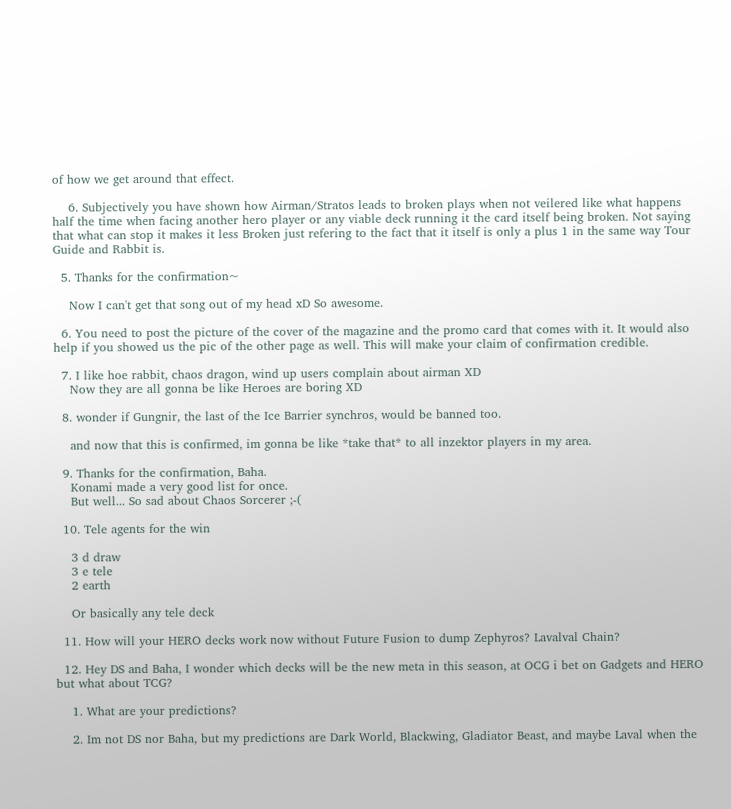of how we get around that effect.

    6. Subjectively you have shown how Airman/Stratos leads to broken plays when not veilered like what happens half the time when facing another hero player or any viable deck running it the card itself being broken. Not saying that what can stop it makes it less Broken just refering to the fact that it itself is only a plus 1 in the same way Tour Guide and Rabbit is.

  5. Thanks for the confirmation~

    Now I can't get that song out of my head xD So awesome.

  6. You need to post the picture of the cover of the magazine and the promo card that comes with it. It would also help if you showed us the pic of the other page as well. This will make your claim of confirmation credible.

  7. I like hoe rabbit, chaos dragon, wind up users complain about airman XD
    Now they are all gonna be like Heroes are boring XD

  8. wonder if Gungnir, the last of the Ice Barrier synchros, would be banned too.

    and now that this is confirmed, im gonna be like *take that* to all inzektor players in my area.

  9. Thanks for the confirmation, Baha.
    Konami made a very good list for once.
    But well... So sad about Chaos Sorcerer ;-(

  10. Tele agents for the win

    3 d draw
    3 e tele
    2 earth

    Or basically any tele deck

  11. How will your HERO decks work now without Future Fusion to dump Zephyros? Lavalval Chain?

  12. Hey DS and Baha, I wonder which decks will be the new meta in this season, at OCG i bet on Gadgets and HERO but what about TCG?

    1. What are your predictions?

    2. Im not DS nor Baha, but my predictions are Dark World, Blackwing, Gladiator Beast, and maybe Laval when the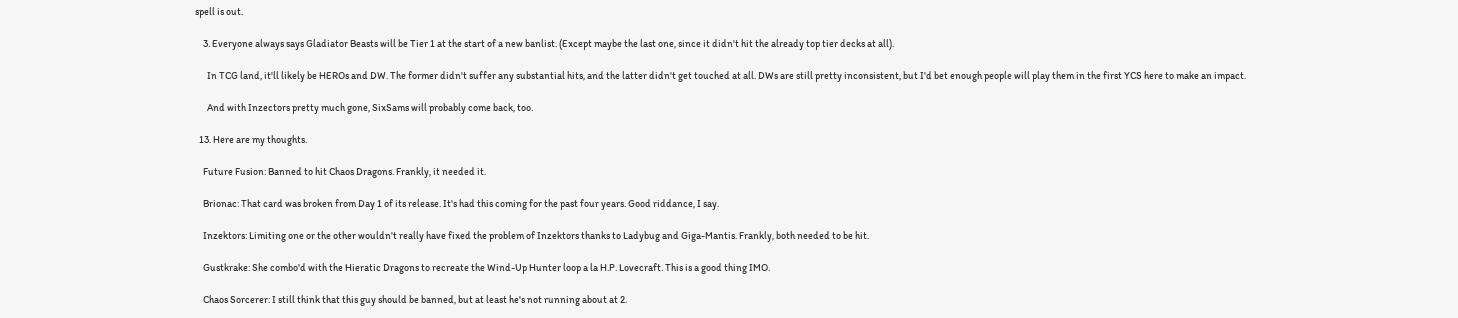spell is out.

    3. Everyone always says Gladiator Beasts will be Tier 1 at the start of a new banlist. (Except maybe the last one, since it didn't hit the already top tier decks at all).

      In TCG land, it'll likely be HEROs and DW. The former didn't suffer any substantial hits, and the latter didn't get touched at all. DWs are still pretty inconsistent, but I'd bet enough people will play them in the first YCS here to make an impact.

      And with Inzectors pretty much gone, SixSams will probably come back, too.

  13. Here are my thoughts.

    Future Fusion: Banned to hit Chaos Dragons. Frankly, it needed it.

    Brionac: That card was broken from Day 1 of its release. It's had this coming for the past four years. Good riddance, I say.

    Inzektors: Limiting one or the other wouldn't really have fixed the problem of Inzektors thanks to Ladybug and Giga-Mantis. Frankly, both needed to be hit.

    Gustkrake: She combo'd with the Hieratic Dragons to recreate the Wind-Up Hunter loop a la H.P. Lovecraft. This is a good thing IMO.

    Chaos Sorcerer: I still think that this guy should be banned, but at least he's not running about at 2.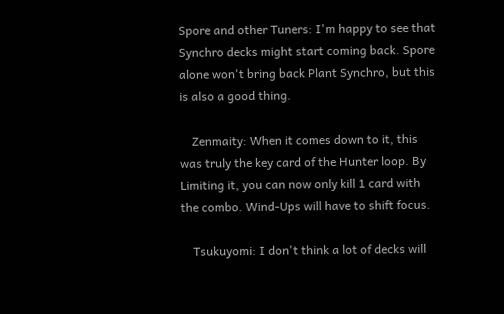Spore and other Tuners: I'm happy to see that Synchro decks might start coming back. Spore alone won't bring back Plant Synchro, but this is also a good thing.

    Zenmaity: When it comes down to it, this was truly the key card of the Hunter loop. By Limiting it, you can now only kill 1 card with the combo. Wind-Ups will have to shift focus.

    Tsukuyomi: I don't think a lot of decks will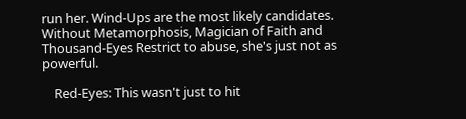run her. Wind-Ups are the most likely candidates. Without Metamorphosis, Magician of Faith and Thousand-Eyes Restrict to abuse, she's just not as powerful.

    Red-Eyes: This wasn't just to hit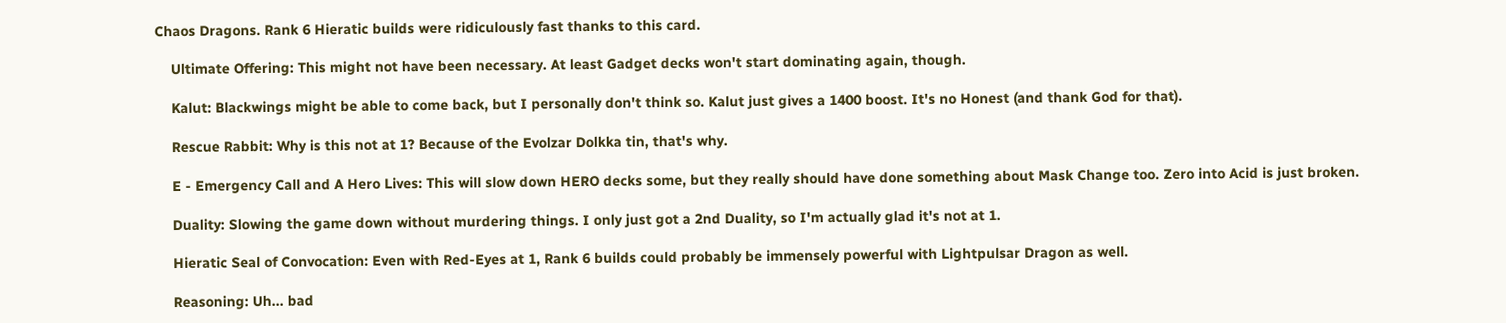Chaos Dragons. Rank 6 Hieratic builds were ridiculously fast thanks to this card.

    Ultimate Offering: This might not have been necessary. At least Gadget decks won't start dominating again, though.

    Kalut: Blackwings might be able to come back, but I personally don't think so. Kalut just gives a 1400 boost. It's no Honest (and thank God for that).

    Rescue Rabbit: Why is this not at 1? Because of the Evolzar Dolkka tin, that's why.

    E - Emergency Call and A Hero Lives: This will slow down HERO decks some, but they really should have done something about Mask Change too. Zero into Acid is just broken.

    Duality: Slowing the game down without murdering things. I only just got a 2nd Duality, so I'm actually glad it's not at 1.

    Hieratic Seal of Convocation: Even with Red-Eyes at 1, Rank 6 builds could probably be immensely powerful with Lightpulsar Dragon as well.

    Reasoning: Uh... bad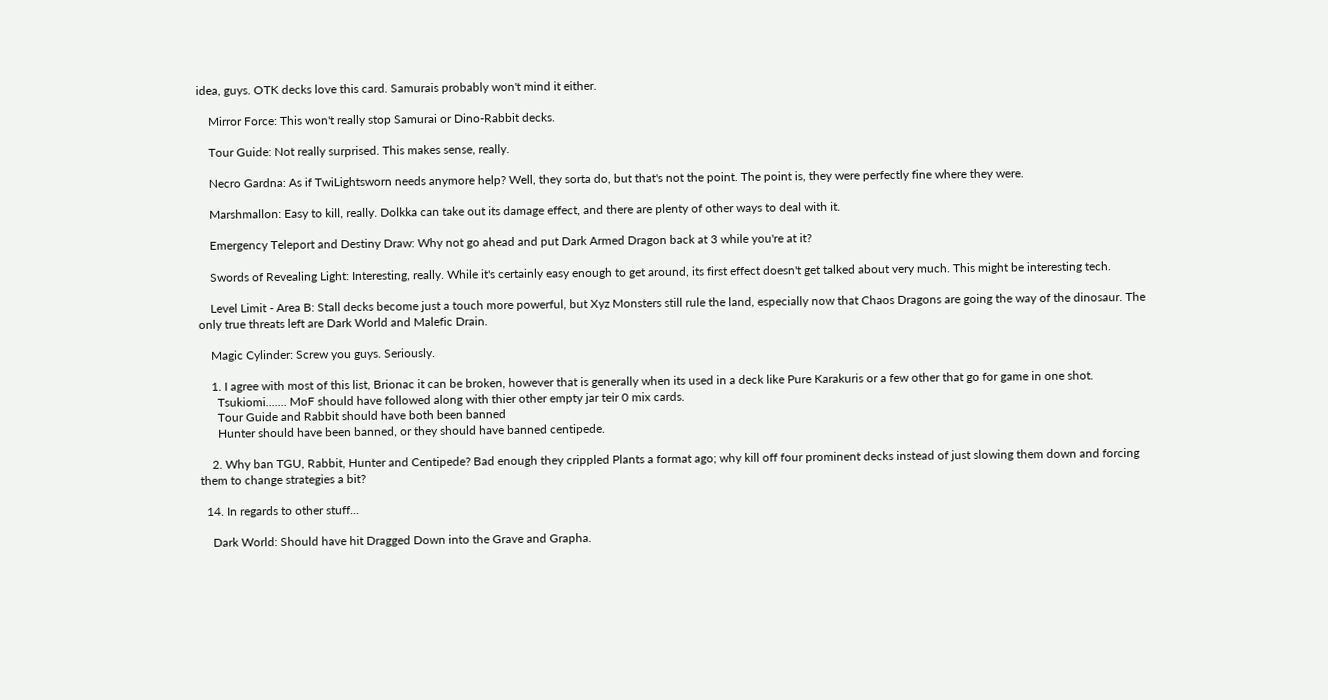idea, guys. OTK decks love this card. Samurais probably won't mind it either.

    Mirror Force: This won't really stop Samurai or Dino-Rabbit decks.

    Tour Guide: Not really surprised. This makes sense, really.

    Necro Gardna: As if TwiLightsworn needs anymore help? Well, they sorta do, but that's not the point. The point is, they were perfectly fine where they were.

    Marshmallon: Easy to kill, really. Dolkka can take out its damage effect, and there are plenty of other ways to deal with it.

    Emergency Teleport and Destiny Draw: Why not go ahead and put Dark Armed Dragon back at 3 while you're at it?

    Swords of Revealing Light: Interesting, really. While it's certainly easy enough to get around, its first effect doesn't get talked about very much. This might be interesting tech.

    Level Limit - Area B: Stall decks become just a touch more powerful, but Xyz Monsters still rule the land, especially now that Chaos Dragons are going the way of the dinosaur. The only true threats left are Dark World and Malefic Drain.

    Magic Cylinder: Screw you guys. Seriously.

    1. I agree with most of this list, Brionac it can be broken, however that is generally when its used in a deck like Pure Karakuris or a few other that go for game in one shot.
      Tsukiomi....... MoF should have followed along with thier other empty jar teir 0 mix cards.
      Tour Guide and Rabbit should have both been banned
      Hunter should have been banned, or they should have banned centipede.

    2. Why ban TGU, Rabbit, Hunter and Centipede? Bad enough they crippled Plants a format ago; why kill off four prominent decks instead of just slowing them down and forcing them to change strategies a bit?

  14. In regards to other stuff...

    Dark World: Should have hit Dragged Down into the Grave and Grapha.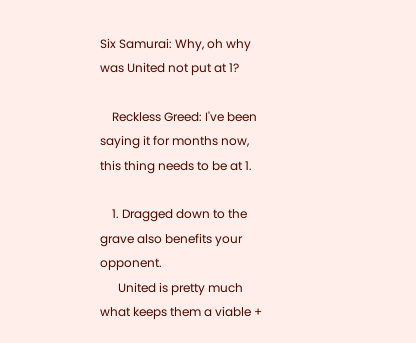Six Samurai: Why, oh why was United not put at 1?

    Reckless Greed: I've been saying it for months now, this thing needs to be at 1.

    1. Dragged down to the grave also benefits your opponent.
      United is pretty much what keeps them a viable +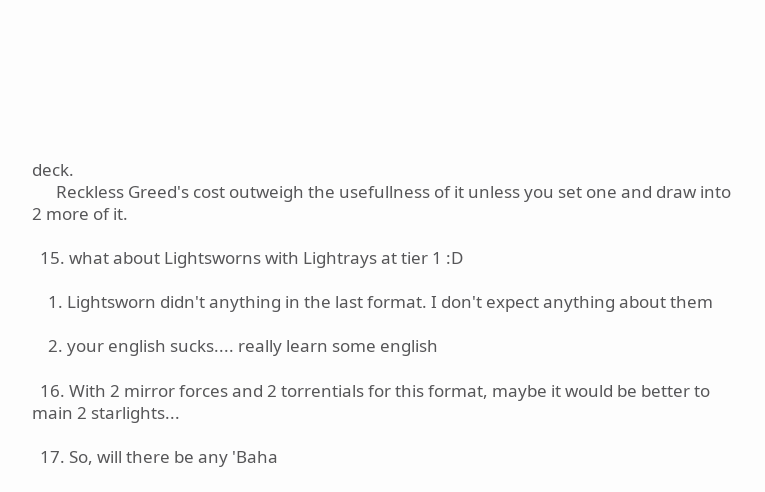deck.
      Reckless Greed's cost outweigh the usefullness of it unless you set one and draw into 2 more of it.

  15. what about Lightsworns with Lightrays at tier 1 :D

    1. Lightsworn didn't anything in the last format. I don't expect anything about them

    2. your english sucks.... really learn some english

  16. With 2 mirror forces and 2 torrentials for this format, maybe it would be better to main 2 starlights...

  17. So, will there be any 'Baha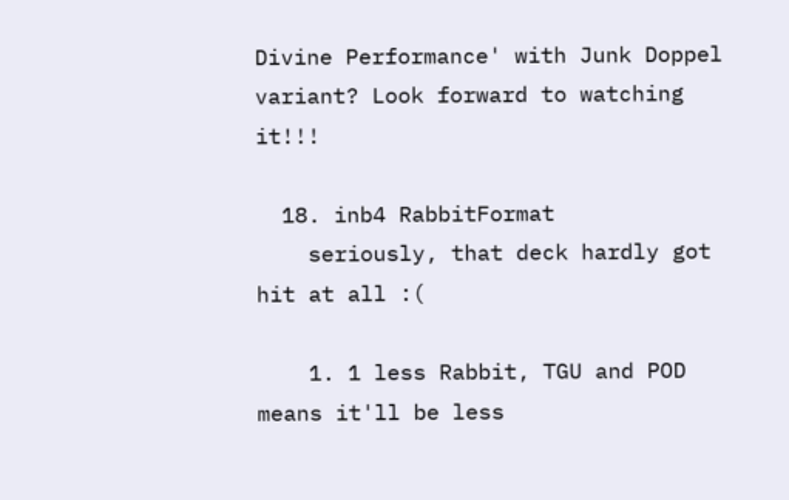Divine Performance' with Junk Doppel variant? Look forward to watching it!!!

  18. inb4 RabbitFormat
    seriously, that deck hardly got hit at all :(

    1. 1 less Rabbit, TGU and POD means it'll be less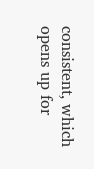consistent, which opens up for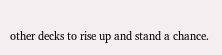other decks to rise up and stand a chance.